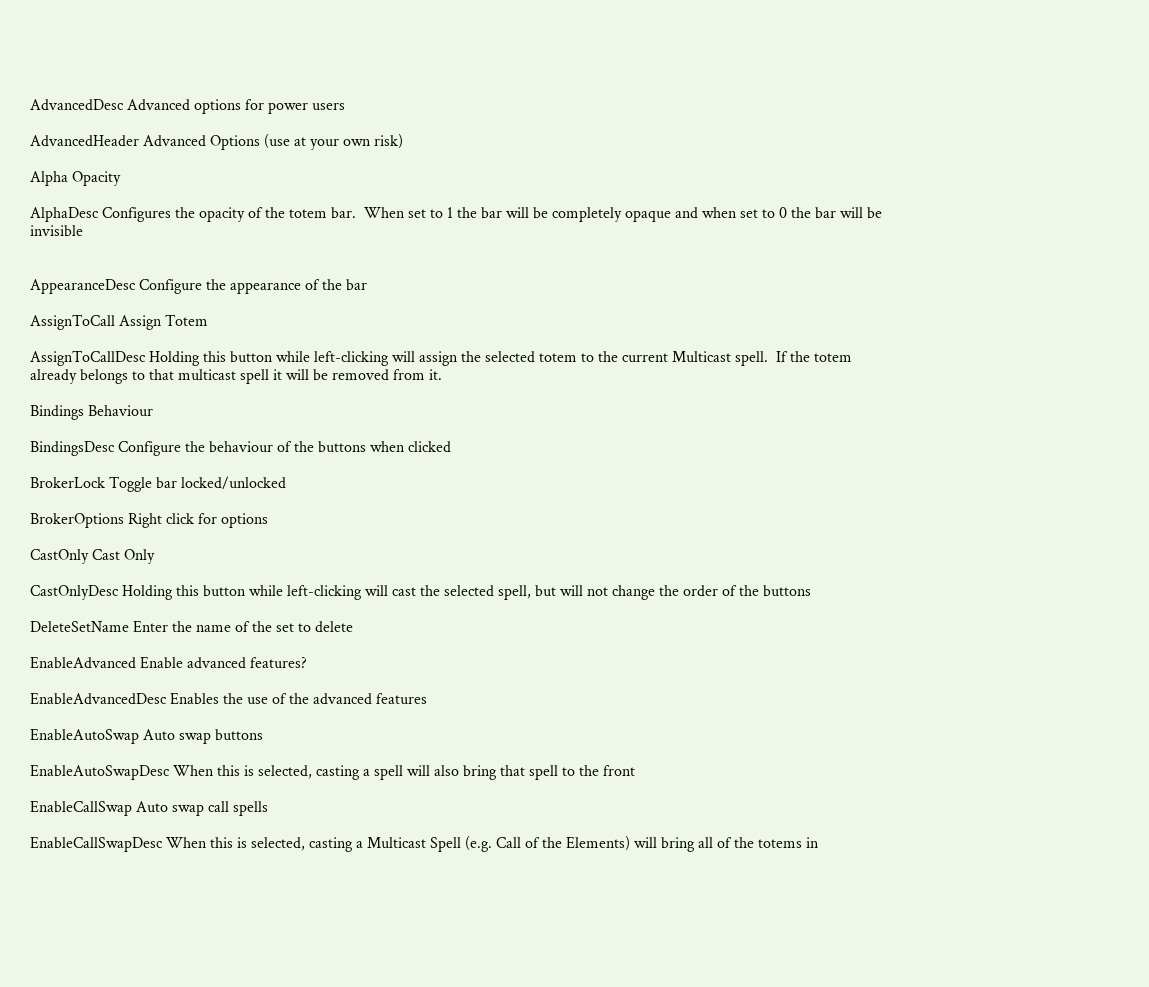AdvancedDesc Advanced options for power users

AdvancedHeader Advanced Options (use at your own risk)

Alpha Opacity

AlphaDesc Configures the opacity of the totem bar.  When set to 1 the bar will be completely opaque and when set to 0 the bar will be invisible


AppearanceDesc Configure the appearance of the bar

AssignToCall Assign Totem

AssignToCallDesc Holding this button while left-clicking will assign the selected totem to the current Multicast spell.  If the totem already belongs to that multicast spell it will be removed from it.

Bindings Behaviour

BindingsDesc Configure the behaviour of the buttons when clicked

BrokerLock Toggle bar locked/unlocked

BrokerOptions Right click for options

CastOnly Cast Only

CastOnlyDesc Holding this button while left-clicking will cast the selected spell, but will not change the order of the buttons

DeleteSetName Enter the name of the set to delete

EnableAdvanced Enable advanced features?

EnableAdvancedDesc Enables the use of the advanced features

EnableAutoSwap Auto swap buttons

EnableAutoSwapDesc When this is selected, casting a spell will also bring that spell to the front

EnableCallSwap Auto swap call spells

EnableCallSwapDesc When this is selected, casting a Multicast Spell (e.g. Call of the Elements) will bring all of the totems in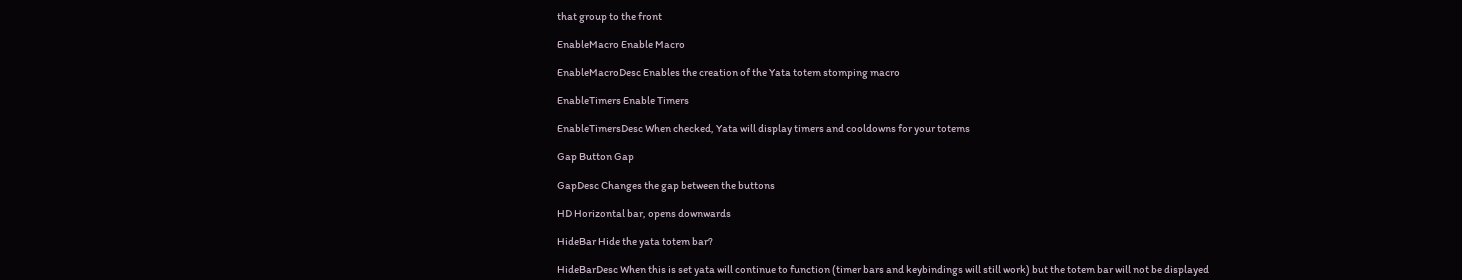that group to the front

EnableMacro Enable Macro

EnableMacroDesc Enables the creation of the Yata totem stomping macro

EnableTimers Enable Timers

EnableTimersDesc When checked, Yata will display timers and cooldowns for your totems

Gap Button Gap

GapDesc Changes the gap between the buttons

HD Horizontal bar, opens downwards

HideBar Hide the yata totem bar?

HideBarDesc When this is set yata will continue to function (timer bars and keybindings will still work) but the totem bar will not be displayed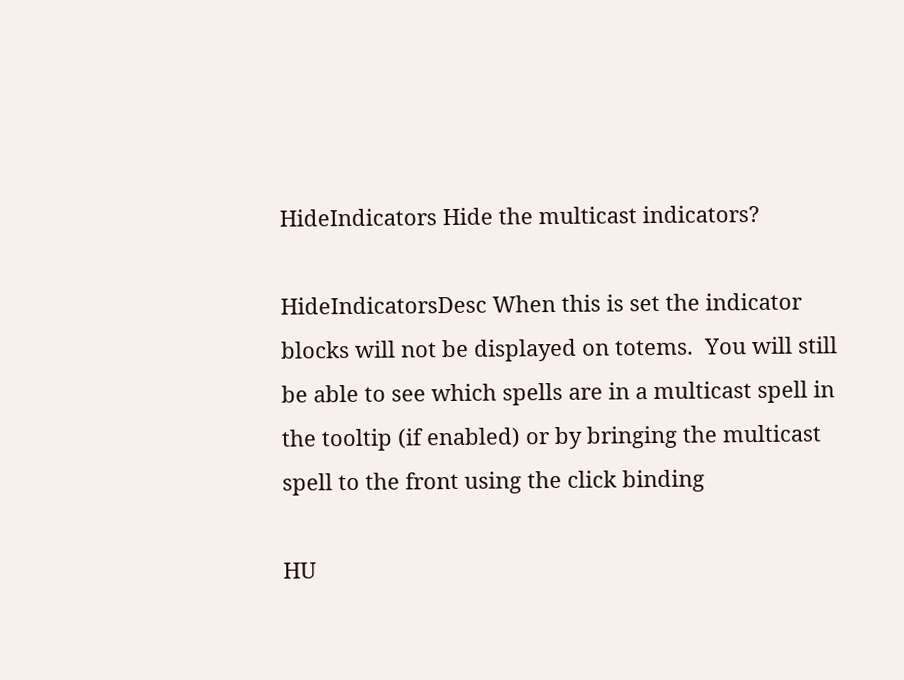HideIndicators Hide the multicast indicators?

HideIndicatorsDesc When this is set the indicator blocks will not be displayed on totems.  You will still be able to see which spells are in a multicast spell in the tooltip (if enabled) or by bringing the multicast spell to the front using the click binding

HU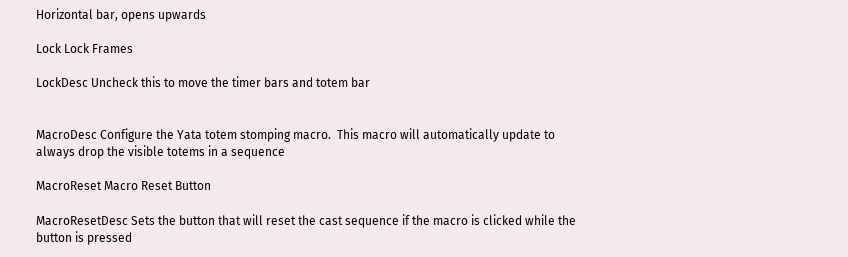Horizontal bar, opens upwards

Lock Lock Frames

LockDesc Uncheck this to move the timer bars and totem bar


MacroDesc Configure the Yata totem stomping macro.  This macro will automatically update to always drop the visible totems in a sequence

MacroReset Macro Reset Button

MacroResetDesc Sets the button that will reset the cast sequence if the macro is clicked while the button is pressed